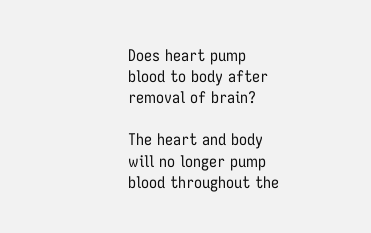Does heart pump blood to body after removal of brain?

The heart and body will no longer pump blood throughout the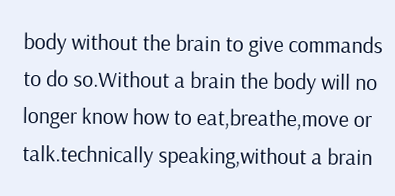body without the brain to give commands to do so.Without a brain the body will no longer know how to eat,breathe,move or talk.technically speaking,without a brain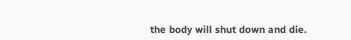the body will shut down and die.